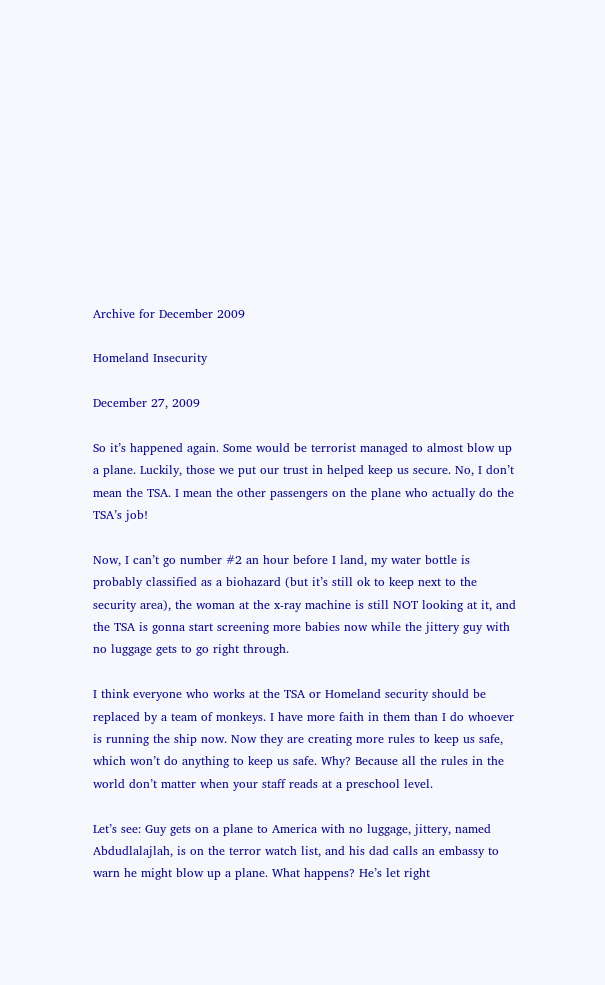Archive for December 2009

Homeland Insecurity

December 27, 2009

So it’s happened again. Some would be terrorist managed to almost blow up a plane. Luckily, those we put our trust in helped keep us secure. No, I don’t mean the TSA. I mean the other passengers on the plane who actually do the TSA’s job!

Now, I can’t go number #2 an hour before I land, my water bottle is probably classified as a biohazard (but it’s still ok to keep next to the security area), the woman at the x-ray machine is still NOT looking at it, and the TSA is gonna start screening more babies now while the jittery guy with no luggage gets to go right through.

I think everyone who works at the TSA or Homeland security should be replaced by a team of monkeys. I have more faith in them than I do whoever is running the ship now. Now they are creating more rules to keep us safe, which won’t do anything to keep us safe. Why? Because all the rules in the world don’t matter when your staff reads at a preschool level.

Let’s see: Guy gets on a plane to America with no luggage, jittery, named Abdudlalajlah, is on the terror watch list, and his dad calls an embassy to warn he might blow up a plane. What happens? He’s let right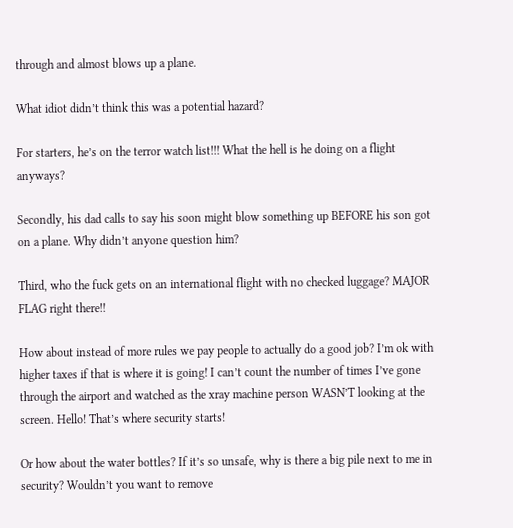through and almost blows up a plane.

What idiot didn’t think this was a potential hazard?

For starters, he’s on the terror watch list!!! What the hell is he doing on a flight anyways?

Secondly, his dad calls to say his soon might blow something up BEFORE his son got on a plane. Why didn’t anyone question him?

Third, who the fuck gets on an international flight with no checked luggage? MAJOR FLAG right there!!

How about instead of more rules we pay people to actually do a good job? I’m ok with higher taxes if that is where it is going! I can’t count the number of times I’ve gone through the airport and watched as the xray machine person WASN’T looking at the screen. Hello! That’s where security starts!

Or how about the water bottles? If it’s so unsafe, why is there a big pile next to me in security? Wouldn’t you want to remove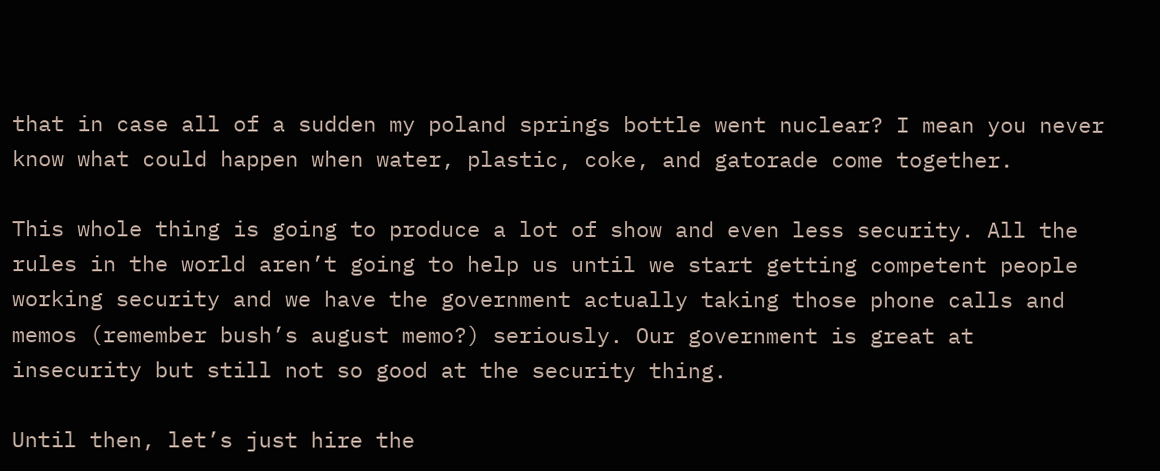that in case all of a sudden my poland springs bottle went nuclear? I mean you never know what could happen when water, plastic, coke, and gatorade come together.

This whole thing is going to produce a lot of show and even less security. All the rules in the world aren’t going to help us until we start getting competent people working security and we have the government actually taking those phone calls and memos (remember bush’s august memo?) seriously. Our government is great at insecurity but still not so good at the security thing.

Until then, let’s just hire the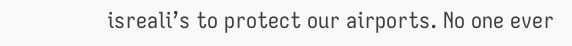isreali’s to protect our airports. No one ever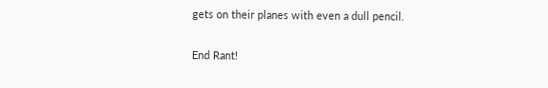gets on their planes with even a dull pencil.

End Rant!